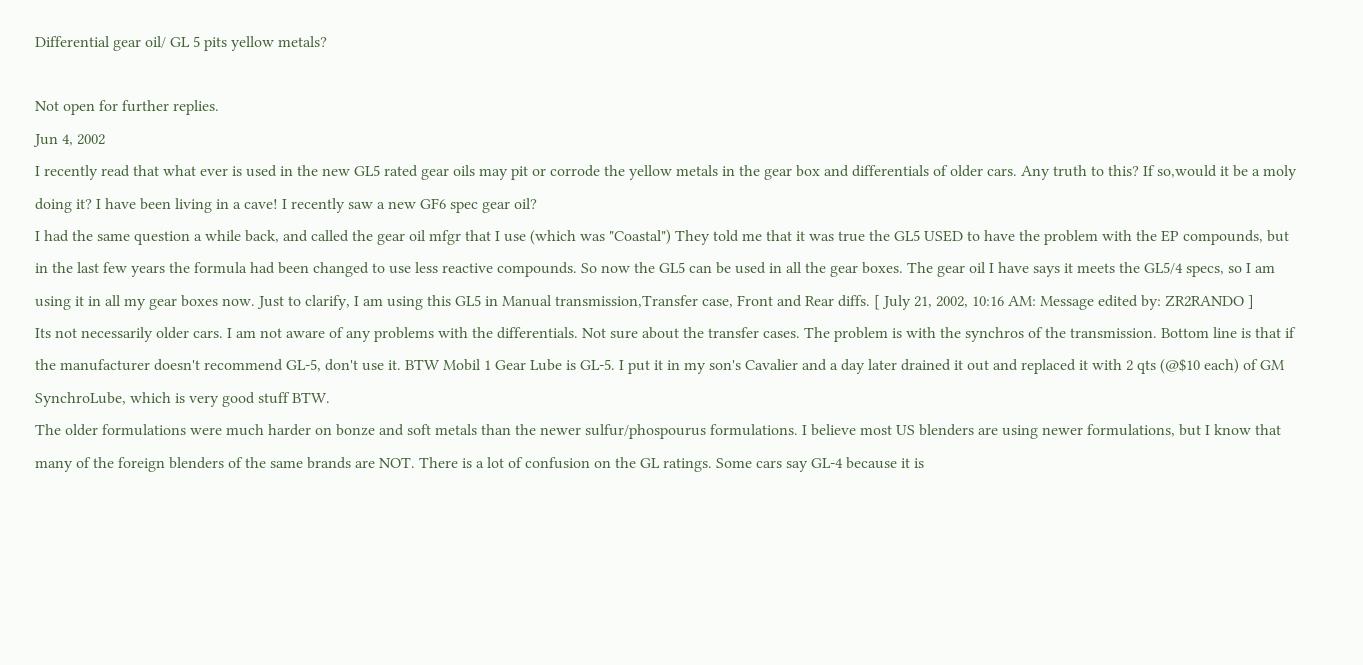Differential gear oil/ GL 5 pits yellow metals?

Not open for further replies.
Jun 4, 2002
I recently read that what ever is used in the new GL5 rated gear oils may pit or corrode the yellow metals in the gear box and differentials of older cars. Any truth to this? If so,would it be a moly doing it? I have been living in a cave! I recently saw a new GF6 spec gear oil?
I had the same question a while back, and called the gear oil mfgr that I use (which was "Coastal") They told me that it was true the GL5 USED to have the problem with the EP compounds, but in the last few years the formula had been changed to use less reactive compounds. So now the GL5 can be used in all the gear boxes. The gear oil I have says it meets the GL5/4 specs, so I am using it in all my gear boxes now. Just to clarify, I am using this GL5 in Manual transmission,Transfer case, Front and Rear diffs. [ July 21, 2002, 10:16 AM: Message edited by: ZR2RANDO ]
Its not necessarily older cars. I am not aware of any problems with the differentials. Not sure about the transfer cases. The problem is with the synchros of the transmission. Bottom line is that if the manufacturer doesn't recommend GL-5, don't use it. BTW Mobil 1 Gear Lube is GL-5. I put it in my son's Cavalier and a day later drained it out and replaced it with 2 qts (@$10 each) of GM SynchroLube, which is very good stuff BTW.
The older formulations were much harder on bonze and soft metals than the newer sulfur/phospourus formulations. I believe most US blenders are using newer formulations, but I know that many of the foreign blenders of the same brands are NOT. There is a lot of confusion on the GL ratings. Some cars say GL-4 because it is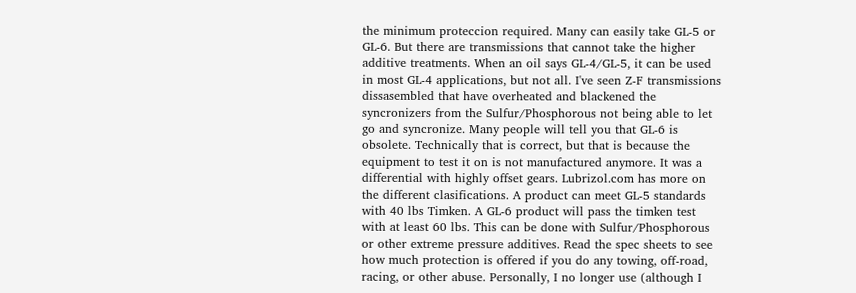the minimum proteccion required. Many can easily take GL-5 or GL-6. But there are transmissions that cannot take the higher additive treatments. When an oil says GL-4/GL-5, it can be used in most GL-4 applications, but not all. I've seen Z-F transmissions dissasembled that have overheated and blackened the syncronizers from the Sulfur/Phosphorous not being able to let go and syncronize. Many people will tell you that GL-6 is obsolete. Technically that is correct, but that is because the equipment to test it on is not manufactured anymore. It was a differential with highly offset gears. Lubrizol.com has more on the different clasifications. A product can meet GL-5 standards with 40 lbs Timken. A GL-6 product will pass the timken test with at least 60 lbs. This can be done with Sulfur/Phosphorous or other extreme pressure additives. Read the spec sheets to see how much protection is offered if you do any towing, off-road, racing, or other abuse. Personally, I no longer use (although I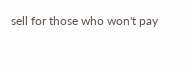sell for those who won't pay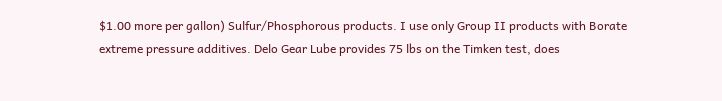$1.00 more per gallon) Sulfur/Phosphorous products. I use only Group II products with Borate extreme pressure additives. Delo Gear Lube provides 75 lbs on the Timken test, does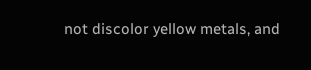not discolor yellow metals, and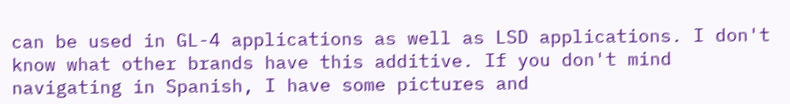can be used in GL-4 applications as well as LSD applications. I don't know what other brands have this additive. If you don't mind navigating in Spanish, I have some pictures and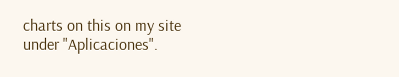charts on this on my site under "Aplicaciones".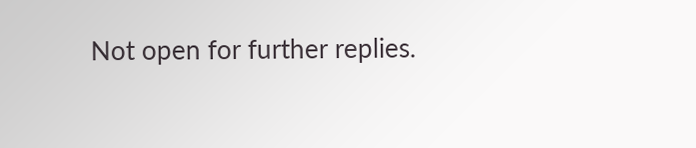Not open for further replies.